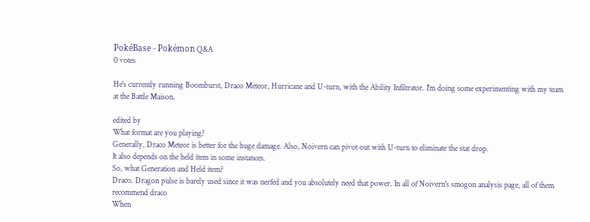PokéBase - Pokémon Q&A
0 votes

He's currently running Boomburst, Draco Meteor, Hurricane and U-turn, with the Ability Infiltrator. I'm doing some experimenting with my team at the Battle Maison.

edited by
What format are you playing?
Generally, Draco Meteor is better for the huge damage. Also, Noivern can pivot out with U-turn to eliminate the stat drop.
It also depends on the held item in some instances.
So, what Generation and Held item?
Draco. Dragon pulse is barely used since it was nerfed and you absolutely need that power. In all of Noivern's smogon analysis page, all of them recommend draco
When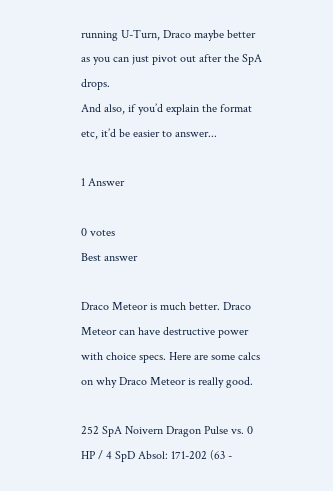running U-Turn, Draco maybe better as you can just pivot out after the SpA drops.
And also, if you’d explain the format etc, it’d be easier to answer...

1 Answer

0 votes
Best answer

Draco Meteor is much better. Draco Meteor can have destructive power with choice specs. Here are some calcs on why Draco Meteor is really good.

252 SpA Noivern Dragon Pulse vs. 0 HP / 4 SpD Absol: 171-202 (63 -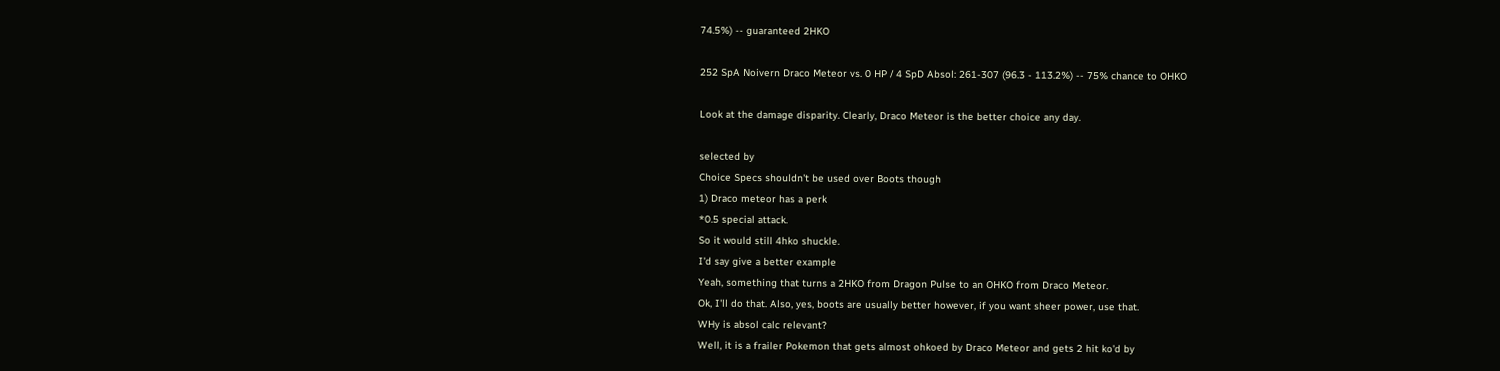74.5%) -- guaranteed 2HKO

252 SpA Noivern Draco Meteor vs. 0 HP / 4 SpD Absol: 261-307 (96.3 - 113.2%) -- 75% chance to OHKO

Look at the damage disparity. Clearly, Draco Meteor is the better choice any day.

selected by
Choice Specs shouldn't be used over Boots though
1) Draco meteor has a perk
*0.5 special attack.
So it would still 4hko shuckle.
I'd say give a better example
Yeah, something that turns a 2HKO from Dragon Pulse to an OHKO from Draco Meteor.
Ok, I'll do that. Also, yes, boots are usually better however, if you want sheer power, use that.
WHy is absol calc relevant?
Well, it is a frailer Pokemon that gets almost ohkoed by Draco Meteor and gets 2 hit ko'd by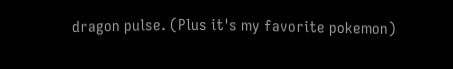dragon pulse. (Plus it's my favorite pokemon)